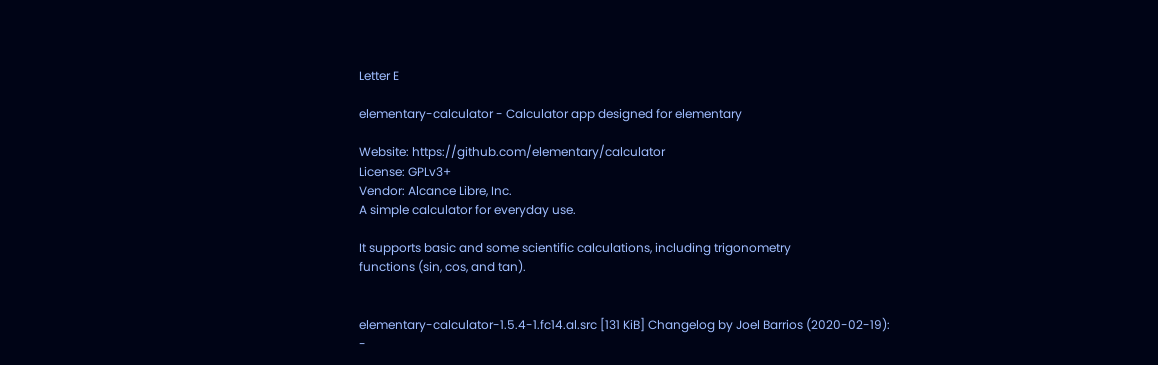Letter E

elementary-calculator - Calculator app designed for elementary

Website: https://github.com/elementary/calculator
License: GPLv3+
Vendor: Alcance Libre, Inc.
A simple calculator for everyday use.

It supports basic and some scientific calculations, including trigonometry
functions (sin, cos, and tan).


elementary-calculator-1.5.4-1.fc14.al.src [131 KiB] Changelog by Joel Barrios (2020-02-19):
-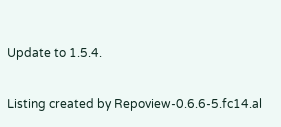Update to 1.5.4.

Listing created by Repoview-0.6.6-5.fc14.al